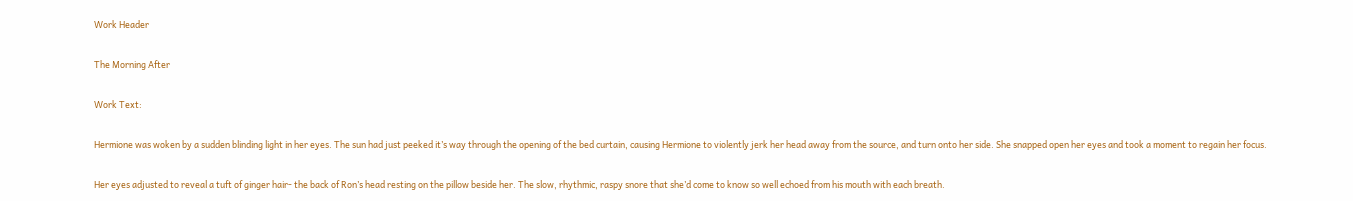Work Header

The Morning After

Work Text:

Hermione was woken by a sudden blinding light in her eyes. The sun had just peeked it’s way through the opening of the bed curtain, causing Hermione to violently jerk her head away from the source, and turn onto her side. She snapped open her eyes and took a moment to regain her focus.

Her eyes adjusted to reveal a tuft of ginger hair- the back of Ron’s head resting on the pillow beside her. The slow, rhythmic, raspy snore that she’d come to know so well echoed from his mouth with each breath.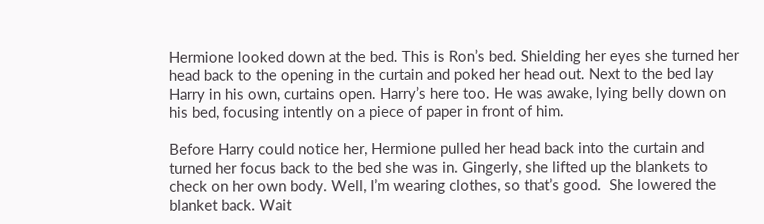Hermione looked down at the bed. This is Ron’s bed. Shielding her eyes she turned her head back to the opening in the curtain and poked her head out. Next to the bed lay Harry in his own, curtains open. Harry’s here too. He was awake, lying belly down on his bed, focusing intently on a piece of paper in front of him.

Before Harry could notice her, Hermione pulled her head back into the curtain and turned her focus back to the bed she was in. Gingerly, she lifted up the blankets to check on her own body. Well, I’m wearing clothes, so that’s good.  She lowered the blanket back. Wait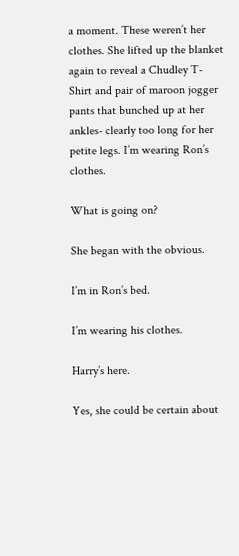a moment. These weren’t her clothes. She lifted up the blanket again to reveal a Chudley T-Shirt and pair of maroon jogger pants that bunched up at her ankles- clearly too long for her petite legs. I’m wearing Ron’s clothes.

What is going on?

She began with the obvious.

I’m in Ron’s bed.

I’m wearing his clothes.

Harry’s here.

Yes, she could be certain about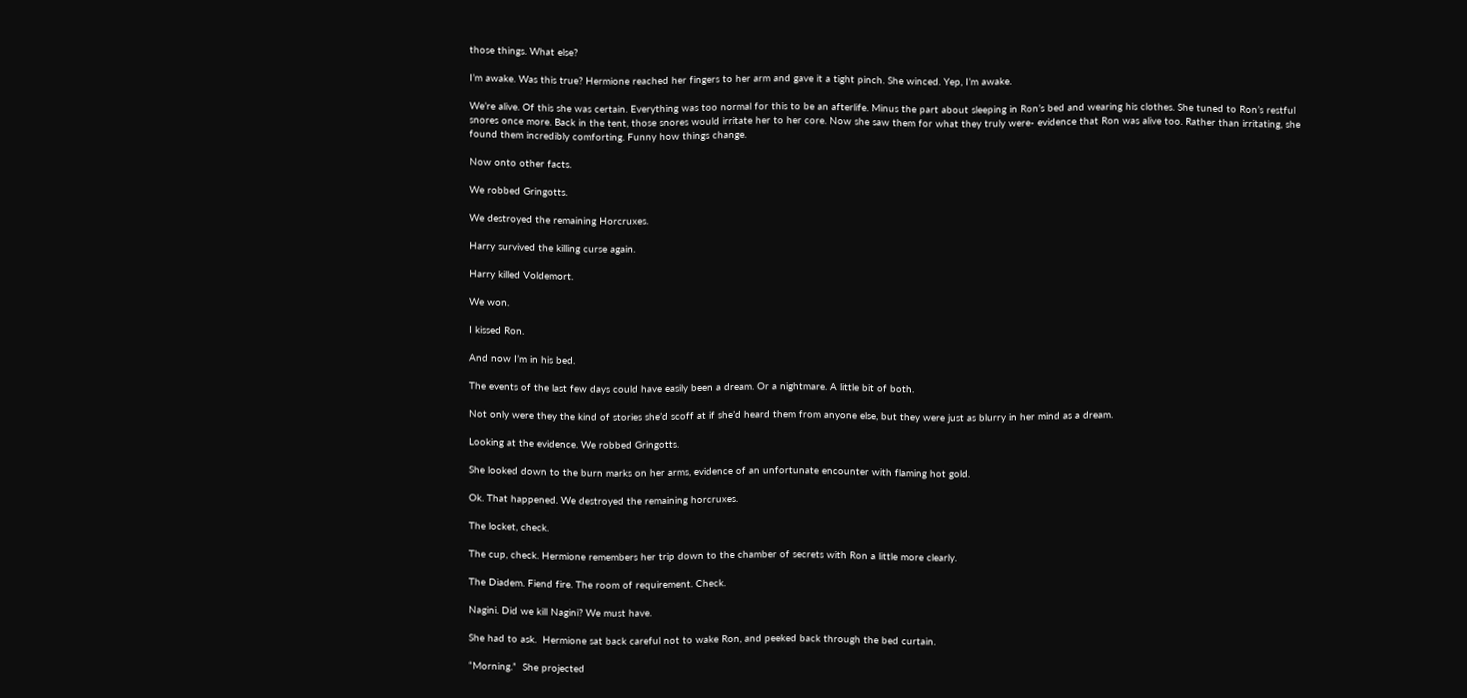those things. What else?

I’m awake. Was this true? Hermione reached her fingers to her arm and gave it a tight pinch. She winced. Yep, I’m awake.

We’re alive. Of this she was certain. Everything was too normal for this to be an afterlife. Minus the part about sleeping in Ron’s bed and wearing his clothes. She tuned to Ron’s restful snores once more. Back in the tent, those snores would irritate her to her core. Now she saw them for what they truly were- evidence that Ron was alive too. Rather than irritating, she found them incredibly comforting. Funny how things change.

Now onto other facts.

We robbed Gringotts.

We destroyed the remaining Horcruxes.

Harry survived the killing curse again.

Harry killed Voldemort.

We won.

I kissed Ron.

And now I’m in his bed.

The events of the last few days could have easily been a dream. Or a nightmare. A little bit of both.

Not only were they the kind of stories she’d scoff at if she’d heard them from anyone else, but they were just as blurry in her mind as a dream.

Looking at the evidence. We robbed Gringotts.

She looked down to the burn marks on her arms, evidence of an unfortunate encounter with flaming hot gold.

Ok. That happened. We destroyed the remaining horcruxes.

The locket, check.

The cup, check. Hermione remembers her trip down to the chamber of secrets with Ron a little more clearly.

The Diadem. Fiend fire. The room of requirement. Check.

Nagini. Did we kill Nagini? We must have.

She had to ask.  Hermione sat back careful not to wake Ron, and peeked back through the bed curtain.

“Morning.”  She projected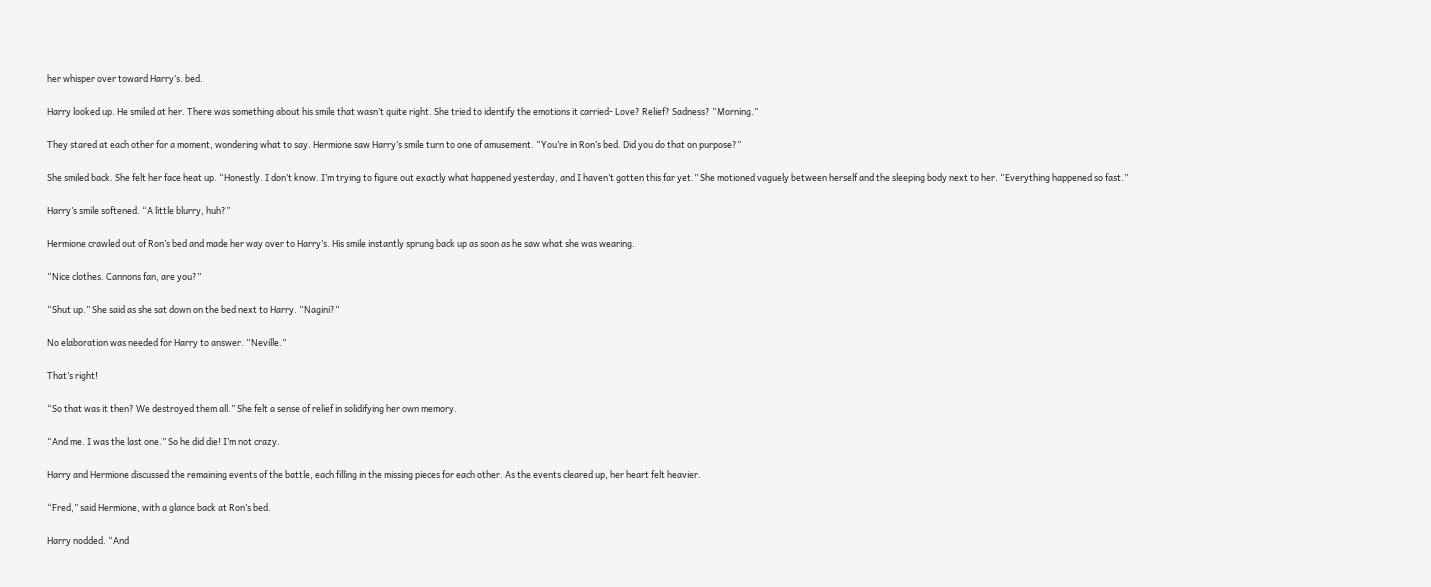her whisper over toward Harry’s. bed.

Harry looked up. He smiled at her. There was something about his smile that wasn’t quite right. She tried to identify the emotions it carried- Love? Relief? Sadness? “Morning.”

They stared at each other for a moment, wondering what to say. Hermione saw Harry’s smile turn to one of amusement. “You’re in Ron’s bed. Did you do that on purpose?”

She smiled back. She felt her face heat up. “Honestly. I don’t know. I’m trying to figure out exactly what happened yesterday, and I haven’t gotten this far yet.” She motioned vaguely between herself and the sleeping body next to her. “Everything happened so fast.”

Harry’s smile softened. “A little blurry, huh?”

Hermione crawled out of Ron’s bed and made her way over to Harry’s. His smile instantly sprung back up as soon as he saw what she was wearing.

“Nice clothes. Cannons fan, are you?”

“Shut up.” She said as she sat down on the bed next to Harry. “Nagini?”

No elaboration was needed for Harry to answer. “Neville.”

That’s right!

“So that was it then? We destroyed them all.” She felt a sense of relief in solidifying her own memory.

“And me. I was the last one.” So he did die! I’m not crazy.

Harry and Hermione discussed the remaining events of the battle, each filling in the missing pieces for each other. As the events cleared up, her heart felt heavier.

“Fred,” said Hermione, with a glance back at Ron’s bed.

Harry nodded. “And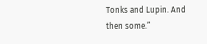Tonks and Lupin. And then some.”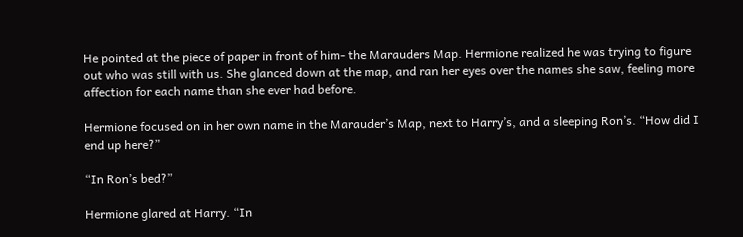He pointed at the piece of paper in front of him- the Marauders Map. Hermione realized he was trying to figure out who was still with us. She glanced down at the map, and ran her eyes over the names she saw, feeling more affection for each name than she ever had before.

Hermione focused on in her own name in the Marauder’s Map, next to Harry’s, and a sleeping Ron’s. “How did I end up here?”

“In Ron’s bed?”

Hermione glared at Harry. “In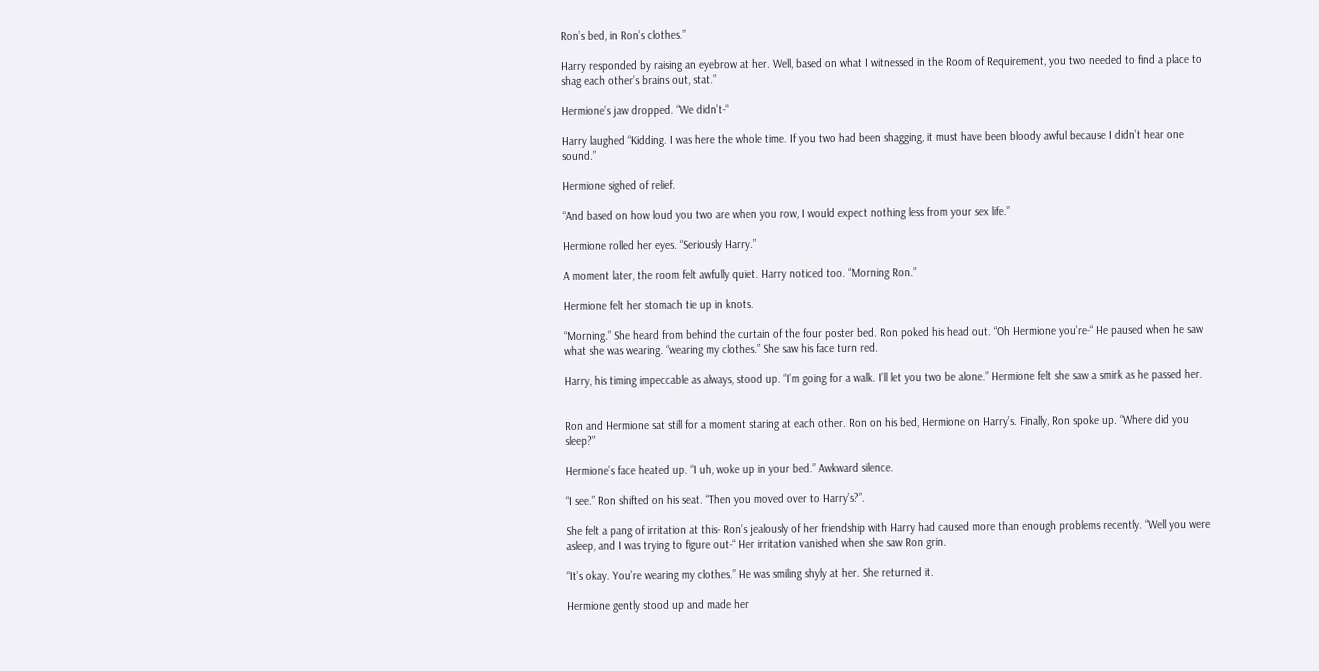Ron’s bed, in Ron’s clothes.”

Harry responded by raising an eyebrow at her. Well, based on what I witnessed in the Room of Requirement, you two needed to find a place to shag each other’s brains out, stat.”

Hermione’s jaw dropped. “We didn’t-“

Harry laughed “Kidding. I was here the whole time. If you two had been shagging, it must have been bloody awful because I didn’t hear one sound.”

Hermione sighed of relief.

“And based on how loud you two are when you row, I would expect nothing less from your sex life.”

Hermione rolled her eyes. “Seriously Harry.”

A moment later, the room felt awfully quiet. Harry noticed too. “Morning Ron.”

Hermione felt her stomach tie up in knots.

“Morning.” She heard from behind the curtain of the four poster bed. Ron poked his head out. “Oh Hermione you’re-“ He paused when he saw what she was wearing. “wearing my clothes.” She saw his face turn red.

Harry, his timing impeccable as always, stood up. “I’m going for a walk. I’ll let you two be alone.” Hermione felt she saw a smirk as he passed her.


Ron and Hermione sat still for a moment staring at each other. Ron on his bed, Hermione on Harry’s. Finally, Ron spoke up. “Where did you sleep?”

Hermione’s face heated up. “I uh, woke up in your bed.” Awkward silence.

“I see.” Ron shifted on his seat. “Then you moved over to Harry’s?”.

She felt a pang of irritation at this- Ron’s jealously of her friendship with Harry had caused more than enough problems recently. “Well you were asleep, and I was trying to figure out-“ Her irritation vanished when she saw Ron grin.

“It’s okay. You’re wearing my clothes.” He was smiling shyly at her. She returned it.

Hermione gently stood up and made her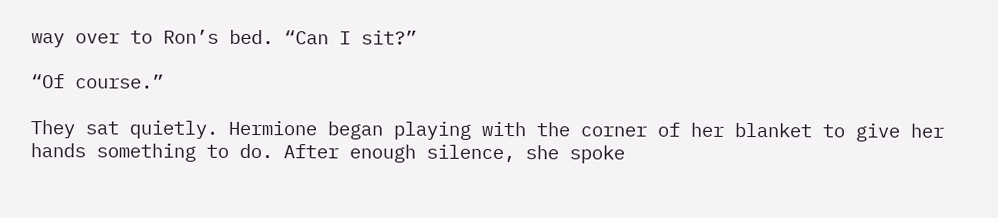way over to Ron’s bed. “Can I sit?”

“Of course.”

They sat quietly. Hermione began playing with the corner of her blanket to give her hands something to do. After enough silence, she spoke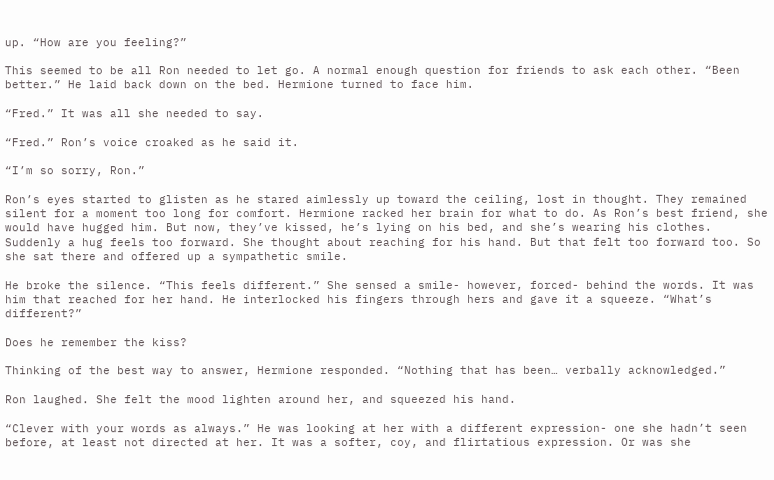up. “How are you feeling?”

This seemed to be all Ron needed to let go. A normal enough question for friends to ask each other. “Been better.” He laid back down on the bed. Hermione turned to face him.

“Fred.” It was all she needed to say.

“Fred.” Ron’s voice croaked as he said it.

“I’m so sorry, Ron.”

Ron’s eyes started to glisten as he stared aimlessly up toward the ceiling, lost in thought. They remained silent for a moment too long for comfort. Hermione racked her brain for what to do. As Ron’s best friend, she would have hugged him. But now, they’ve kissed, he’s lying on his bed, and she’s wearing his clothes. Suddenly a hug feels too forward. She thought about reaching for his hand. But that felt too forward too. So she sat there and offered up a sympathetic smile.

He broke the silence. “This feels different.” She sensed a smile- however, forced- behind the words. It was him that reached for her hand. He interlocked his fingers through hers and gave it a squeeze. “What’s different?”

Does he remember the kiss?

Thinking of the best way to answer, Hermione responded. “Nothing that has been… verbally acknowledged.”

Ron laughed. She felt the mood lighten around her, and squeezed his hand.

“Clever with your words as always.” He was looking at her with a different expression- one she hadn’t seen before, at least not directed at her. It was a softer, coy, and flirtatious expression. Or was she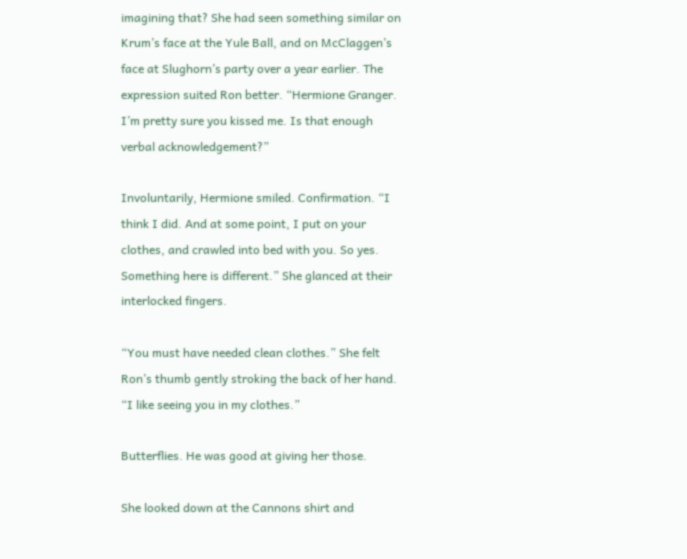imagining that? She had seen something similar on Krum’s face at the Yule Ball, and on McClaggen’s face at Slughorn’s party over a year earlier. The expression suited Ron better. “Hermione Granger. I’m pretty sure you kissed me. Is that enough verbal acknowledgement?”

Involuntarily, Hermione smiled. Confirmation. “I think I did. And at some point, I put on your clothes, and crawled into bed with you. So yes. Something here is different.” She glanced at their interlocked fingers.

“You must have needed clean clothes.” She felt Ron’s thumb gently stroking the back of her hand. “I like seeing you in my clothes.”

Butterflies. He was good at giving her those.

She looked down at the Cannons shirt and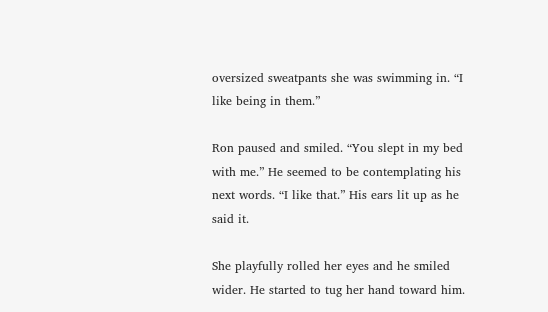oversized sweatpants she was swimming in. “I like being in them.”

Ron paused and smiled. “You slept in my bed with me.” He seemed to be contemplating his next words. “I like that.” His ears lit up as he said it.

She playfully rolled her eyes and he smiled wider. He started to tug her hand toward him.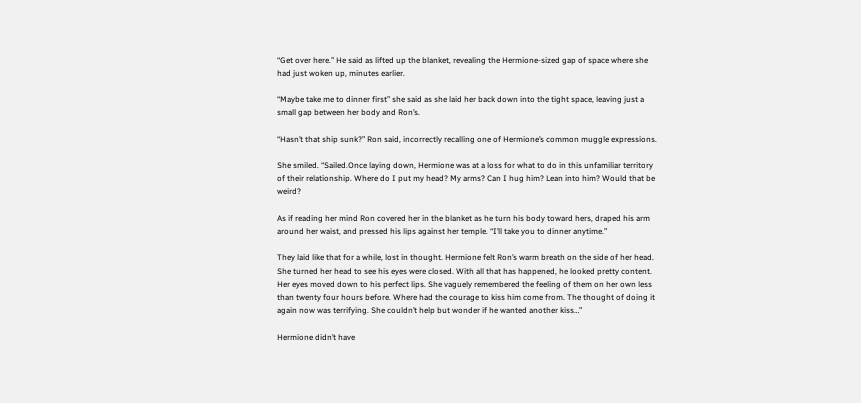“Get over here.” He said as lifted up the blanket, revealing the Hermione-sized gap of space where she had just woken up, minutes earlier.

“Maybe take me to dinner first” she said as she laid her back down into the tight space, leaving just a small gap between her body and Ron’s.

“Hasn’t that ship sunk?” Ron said, incorrectly recalling one of Hermione’s common muggle expressions.

She smiled. “Sailed.Once laying down, Hermione was at a loss for what to do in this unfamiliar territory of their relationship. Where do I put my head? My arms? Can I hug him? Lean into him? Would that be weird?

As if reading her mind Ron covered her in the blanket as he turn his body toward hers, draped his arm around her waist, and pressed his lips against her temple. “I’ll take you to dinner anytime.”

They laid like that for a while, lost in thought. Hermione felt Ron’s warm breath on the side of her head. She turned her head to see his eyes were closed. With all that has happened, he looked pretty content. Her eyes moved down to his perfect lips. She vaguely remembered the feeling of them on her own less than twenty four hours before. Where had the courage to kiss him come from. The thought of doing it again now was terrifying. She couldn’t help but wonder if he wanted another kiss…”

Hermione didn’t have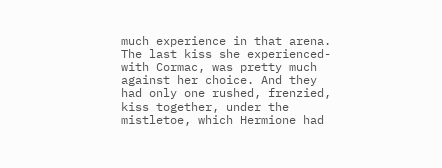much experience in that arena. The last kiss she experienced- with Cormac, was pretty much against her choice. And they had only one rushed, frenzied, kiss together, under the mistletoe, which Hermione had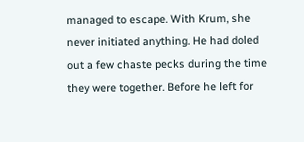managed to escape. With Krum, she never initiated anything. He had doled out a few chaste pecks during the time they were together. Before he left for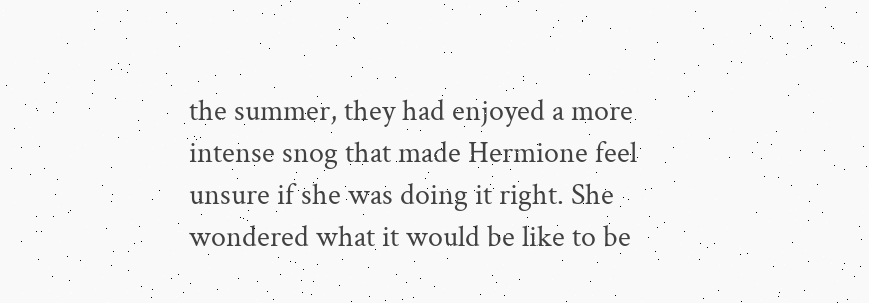the summer, they had enjoyed a more intense snog that made Hermione feel unsure if she was doing it right. She wondered what it would be like to be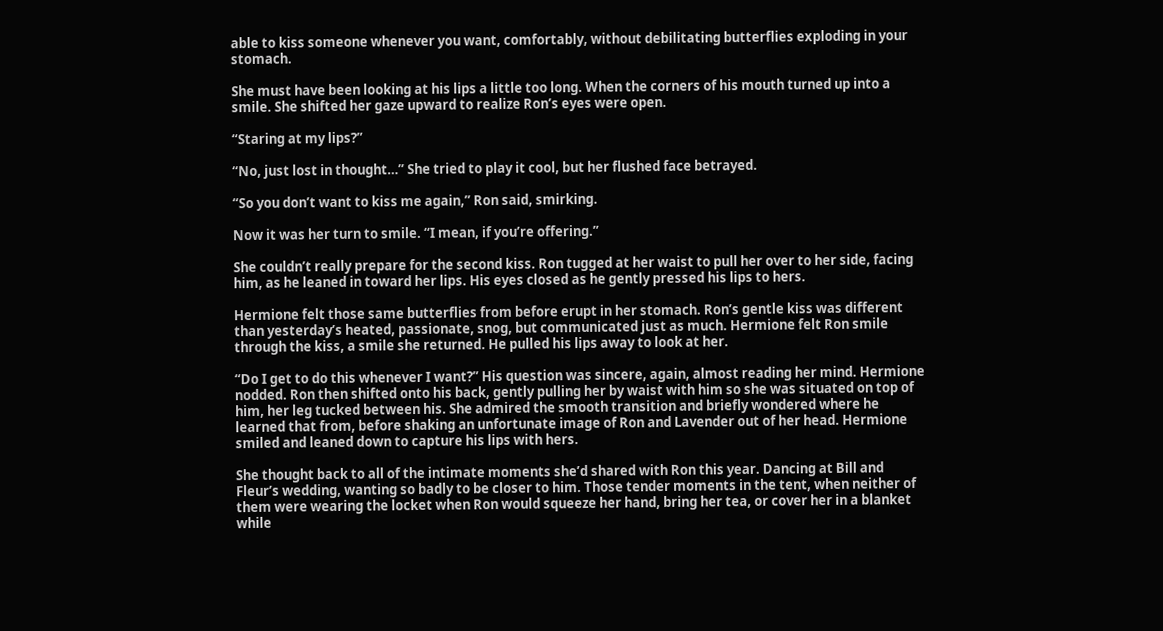able to kiss someone whenever you want, comfortably, without debilitating butterflies exploding in your stomach.

She must have been looking at his lips a little too long. When the corners of his mouth turned up into a smile. She shifted her gaze upward to realize Ron’s eyes were open.

“Staring at my lips?”

“No, just lost in thought…” She tried to play it cool, but her flushed face betrayed.

“So you don’t want to kiss me again,” Ron said, smirking.

Now it was her turn to smile. “I mean, if you’re offering.”

She couldn’t really prepare for the second kiss. Ron tugged at her waist to pull her over to her side, facing him, as he leaned in toward her lips. His eyes closed as he gently pressed his lips to hers.

Hermione felt those same butterflies from before erupt in her stomach. Ron’s gentle kiss was different than yesterday’s heated, passionate, snog, but communicated just as much. Hermione felt Ron smile through the kiss, a smile she returned. He pulled his lips away to look at her.

“Do I get to do this whenever I want?” His question was sincere, again, almost reading her mind. Hermione nodded. Ron then shifted onto his back, gently pulling her by waist with him so she was situated on top of him, her leg tucked between his. She admired the smooth transition and briefly wondered where he learned that from, before shaking an unfortunate image of Ron and Lavender out of her head. Hermione smiled and leaned down to capture his lips with hers.

She thought back to all of the intimate moments she’d shared with Ron this year. Dancing at Bill and Fleur’s wedding, wanting so badly to be closer to him. Those tender moments in the tent, when neither of them were wearing the locket when Ron would squeeze her hand, bring her tea, or cover her in a blanket while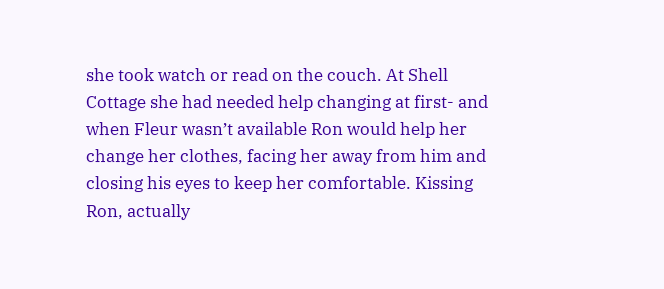she took watch or read on the couch. At Shell Cottage she had needed help changing at first- and when Fleur wasn’t available Ron would help her change her clothes, facing her away from him and closing his eyes to keep her comfortable. Kissing Ron, actually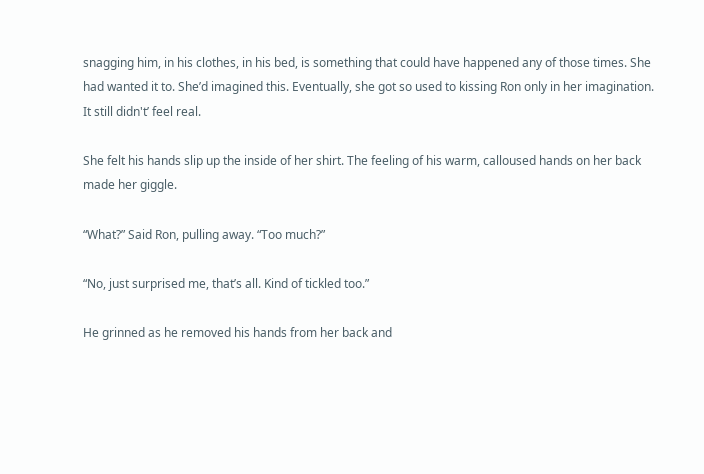snagging him, in his clothes, in his bed, is something that could have happened any of those times. She had wanted it to. She’d imagined this. Eventually, she got so used to kissing Ron only in her imagination.  It still didn't’ feel real.

She felt his hands slip up the inside of her shirt. The feeling of his warm, calloused hands on her back made her giggle.

“What?” Said Ron, pulling away. “Too much?”

“No, just surprised me, that’s all. Kind of tickled too.”

He grinned as he removed his hands from her back and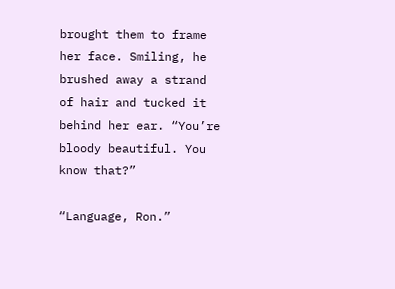brought them to frame her face. Smiling, he brushed away a strand of hair and tucked it behind her ear. “You’re bloody beautiful. You know that?”

“Language, Ron.”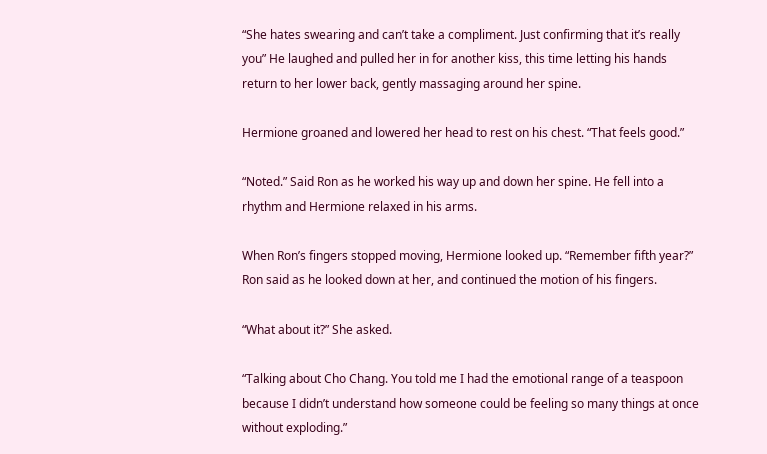“She hates swearing and can’t take a compliment. Just confirming that it’s really you” He laughed and pulled her in for another kiss, this time letting his hands return to her lower back, gently massaging around her spine.

Hermione groaned and lowered her head to rest on his chest. “That feels good.”

“Noted.” Said Ron as he worked his way up and down her spine. He fell into a rhythm and Hermione relaxed in his arms.

When Ron’s fingers stopped moving, Hermione looked up. “Remember fifth year?” Ron said as he looked down at her, and continued the motion of his fingers.

“What about it?” She asked.

“Talking about Cho Chang. You told me I had the emotional range of a teaspoon because I didn’t understand how someone could be feeling so many things at once without exploding.”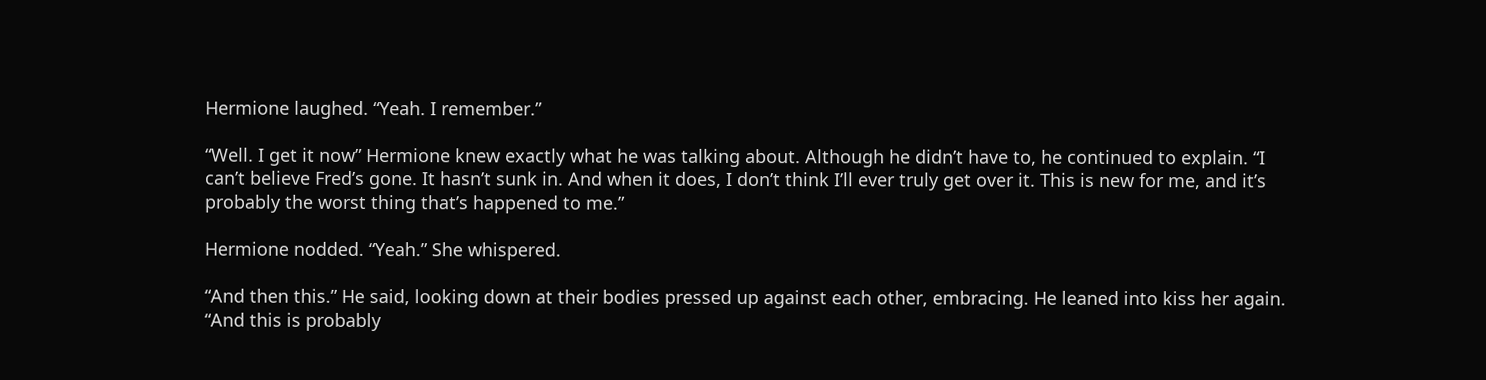Hermione laughed. “Yeah. I remember.”

“Well. I get it now” Hermione knew exactly what he was talking about. Although he didn’t have to, he continued to explain. “I can’t believe Fred’s gone. It hasn’t sunk in. And when it does, I don’t think I’ll ever truly get over it. This is new for me, and it’s probably the worst thing that’s happened to me.”

Hermione nodded. “Yeah.” She whispered.

“And then this.” He said, looking down at their bodies pressed up against each other, embracing. He leaned into kiss her again. “And this is probably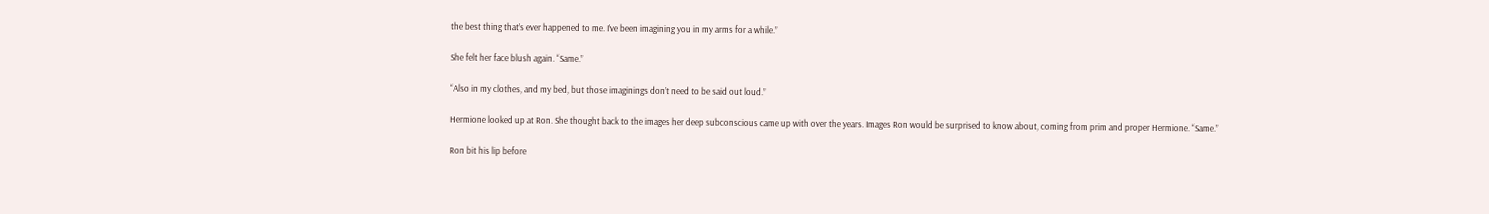the best thing that’s ever happened to me. I’ve been imagining you in my arms for a while.”

She felt her face blush again. “Same.”

“Also in my clothes, and my bed, but those imaginings don’t need to be said out loud.”

Hermione looked up at Ron. She thought back to the images her deep subconscious came up with over the years. Images Ron would be surprised to know about, coming from prim and proper Hermione. “Same.”

Ron bit his lip before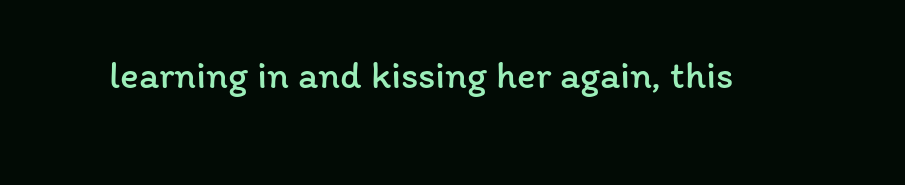learning in and kissing her again, this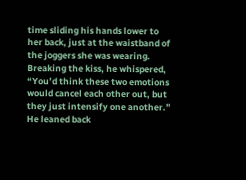time sliding his hands lower to her back, just at the waistband of the joggers she was wearing. Breaking the kiss, he whispered, “You’d think these two emotions would cancel each other out, but they just intensify one another.” He leaned back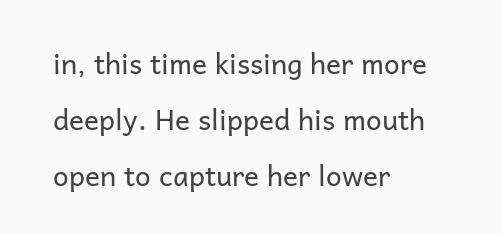in, this time kissing her more deeply. He slipped his mouth open to capture her lower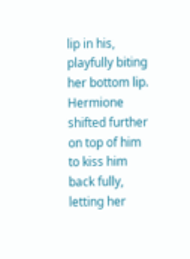lip in his, playfully biting her bottom lip. Hermione shifted further on top of him to kiss him back fully, letting her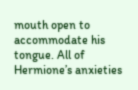mouth open to accommodate his tongue. All of Hermione’s anxieties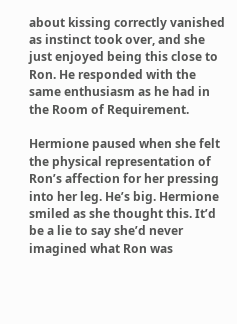about kissing correctly vanished as instinct took over, and she just enjoyed being this close to Ron. He responded with the same enthusiasm as he had in the Room of Requirement.

Hermione paused when she felt the physical representation of Ron’s affection for her pressing into her leg. He’s big. Hermione smiled as she thought this. It’d be a lie to say she’d never imagined what Ron was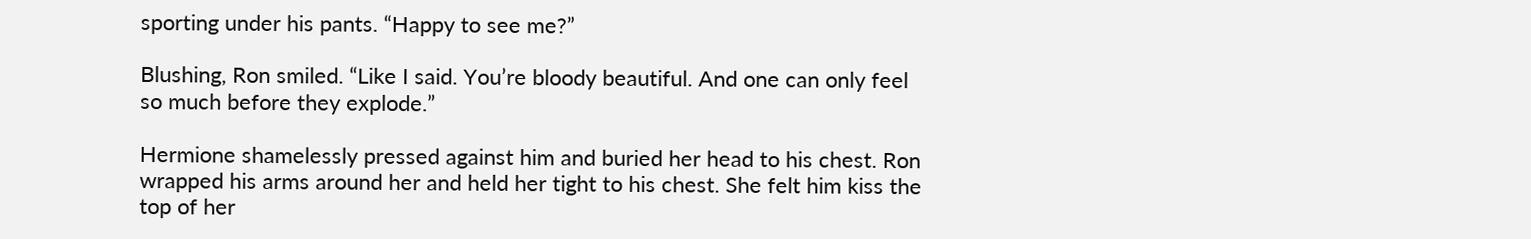sporting under his pants. “Happy to see me?”

Blushing, Ron smiled. “Like I said. You’re bloody beautiful. And one can only feel so much before they explode.”

Hermione shamelessly pressed against him and buried her head to his chest. Ron wrapped his arms around her and held her tight to his chest. She felt him kiss the top of her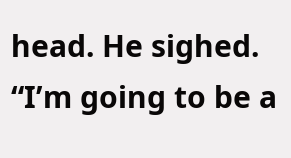head. He sighed. “I’m going to be a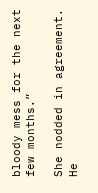bloody mess for the next few months.”

She nodded in agreement. He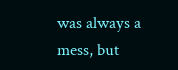was always a mess, but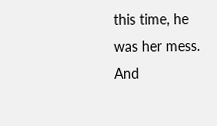this time, he was her mess. And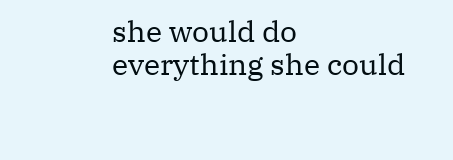she would do everything she could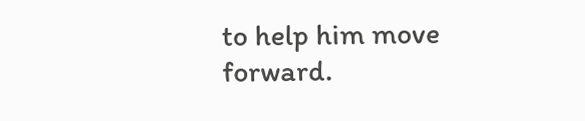to help him move forward.